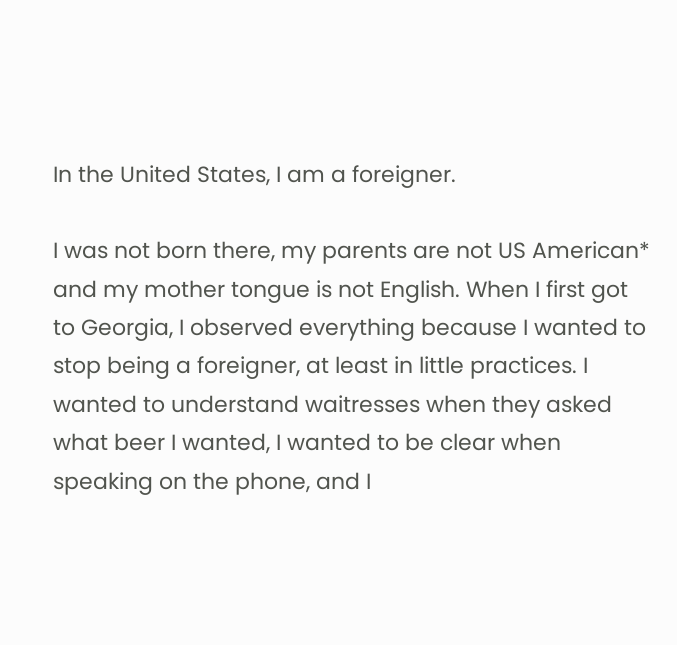In the United States, I am a foreigner.

I was not born there, my parents are not US American* and my mother tongue is not English. When I first got to Georgia, I observed everything because I wanted to stop being a foreigner, at least in little practices. I wanted to understand waitresses when they asked what beer I wanted, I wanted to be clear when speaking on the phone, and I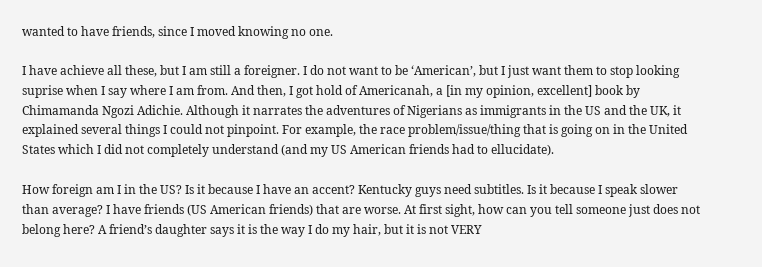wanted to have friends, since I moved knowing no one.

I have achieve all these, but I am still a foreigner. I do not want to be ‘American’, but I just want them to stop looking suprise when I say where I am from. And then, I got hold of Americanah, a [in my opinion, excellent] book by Chimamanda Ngozi Adichie. Although it narrates the adventures of Nigerians as immigrants in the US and the UK, it explained several things I could not pinpoint. For example, the race problem/issue/thing that is going on in the United States which I did not completely understand (and my US American friends had to ellucidate).

How foreign am I in the US? Is it because I have an accent? Kentucky guys need subtitles. Is it because I speak slower than average? I have friends (US American friends) that are worse. At first sight, how can you tell someone just does not belong here? A friend’s daughter says it is the way I do my hair, but it is not VERY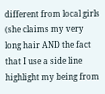different from local girls (she claims my very long hair AND the fact that I use a side line highlight my being from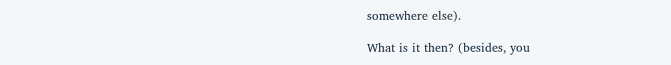somewhere else).

What is it then? (besides, you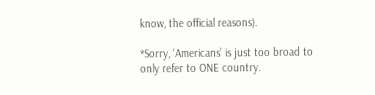know, the official reasons).

*Sorry, ‘Americans’ is just too broad to only refer to ONE country.